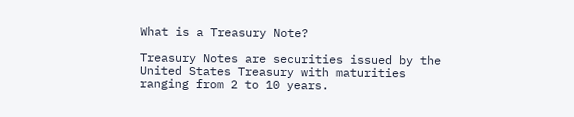What is a Treasury Note?

Treasury Notes are securities issued by the United States Treasury with maturities ranging from 2 to 10 years.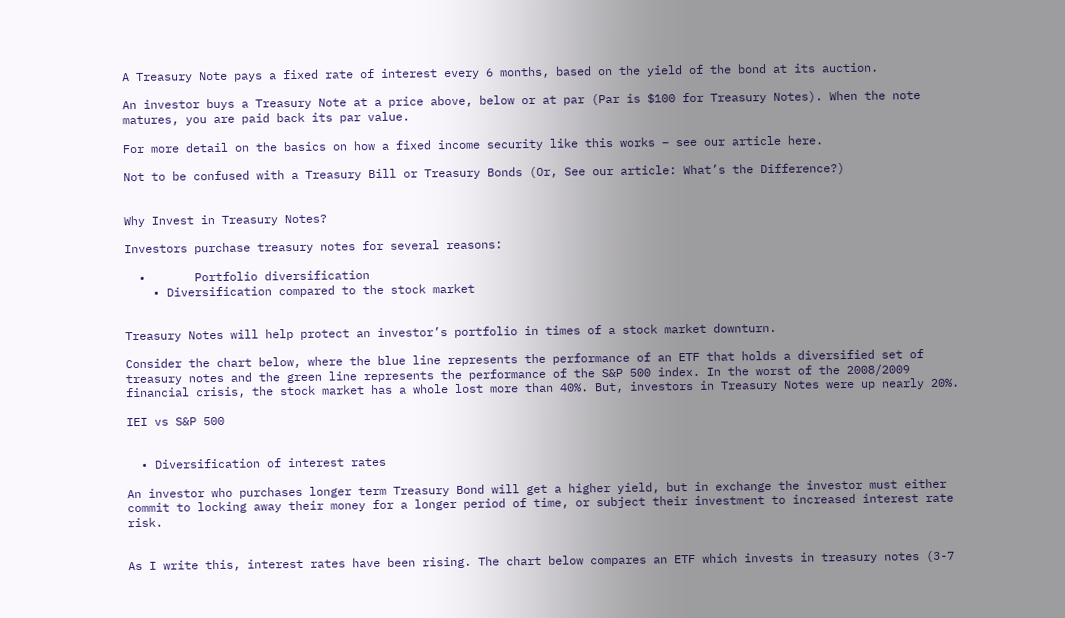A Treasury Note pays a fixed rate of interest every 6 months, based on the yield of the bond at its auction.

An investor buys a Treasury Note at a price above, below or at par (Par is $100 for Treasury Notes). When the note matures, you are paid back its par value.

For more detail on the basics on how a fixed income security like this works – see our article here.

Not to be confused with a Treasury Bill or Treasury Bonds (Or, See our article: What’s the Difference?)


Why Invest in Treasury Notes?

Investors purchase treasury notes for several reasons:

  •       Portfolio diversification
    • Diversification compared to the stock market


Treasury Notes will help protect an investor’s portfolio in times of a stock market downturn.

Consider the chart below, where the blue line represents the performance of an ETF that holds a diversified set of treasury notes and the green line represents the performance of the S&P 500 index. In the worst of the 2008/2009 financial crisis, the stock market has a whole lost more than 40%. But, investors in Treasury Notes were up nearly 20%.

IEI vs S&P 500


  • Diversification of interest rates

An investor who purchases longer term Treasury Bond will get a higher yield, but in exchange the investor must either commit to locking away their money for a longer period of time, or subject their investment to increased interest rate risk.


As I write this, interest rates have been rising. The chart below compares an ETF which invests in treasury notes (3-7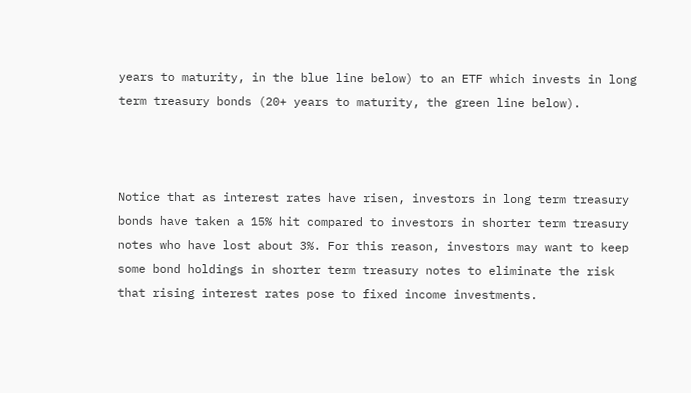years to maturity, in the blue line below) to an ETF which invests in long term treasury bonds (20+ years to maturity, the green line below).



Notice that as interest rates have risen, investors in long term treasury bonds have taken a 15% hit compared to investors in shorter term treasury notes who have lost about 3%. For this reason, investors may want to keep some bond holdings in shorter term treasury notes to eliminate the risk that rising interest rates pose to fixed income investments.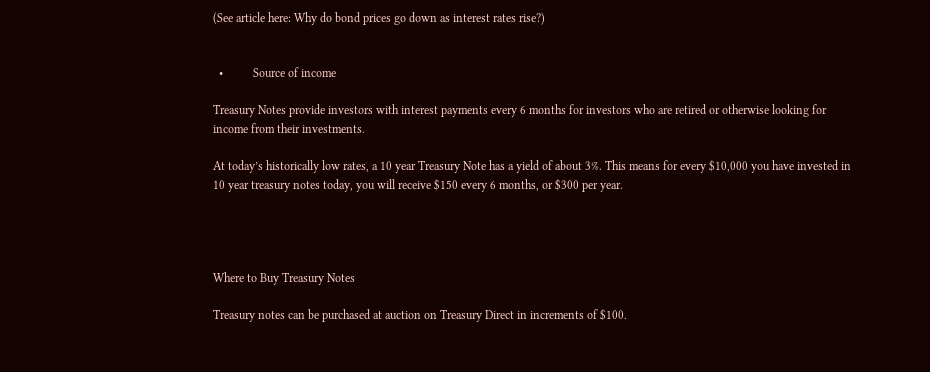(See article here: Why do bond prices go down as interest rates rise?)


  •          Source of income

Treasury Notes provide investors with interest payments every 6 months for investors who are retired or otherwise looking for income from their investments.

At today’s historically low rates, a 10 year Treasury Note has a yield of about 3%. This means for every $10,000 you have invested in 10 year treasury notes today, you will receive $150 every 6 months, or $300 per year.




Where to Buy Treasury Notes

Treasury notes can be purchased at auction on Treasury Direct in increments of $100.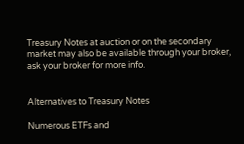Treasury Notes at auction or on the secondary market may also be available through your broker, ask your broker for more info.


Alternatives to Treasury Notes

Numerous ETFs and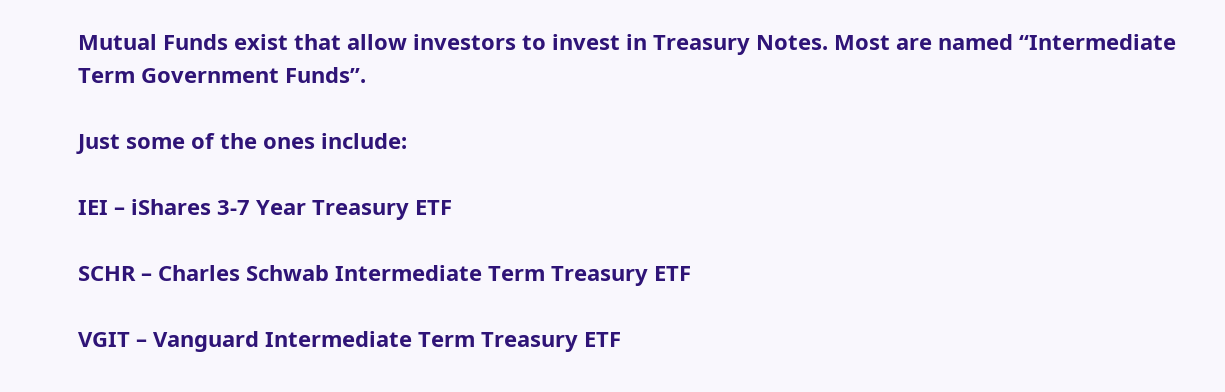Mutual Funds exist that allow investors to invest in Treasury Notes. Most are named “Intermediate Term Government Funds”.

Just some of the ones include:

IEI – iShares 3-7 Year Treasury ETF

SCHR – Charles Schwab Intermediate Term Treasury ETF

VGIT – Vanguard Intermediate Term Treasury ETF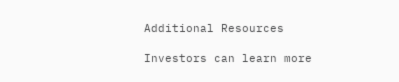Additional Resources

Investors can learn more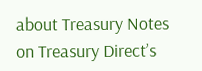about Treasury Notes on Treasury Direct’s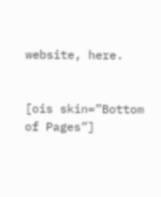website, here.


[ois skin=”Bottom of Pages”]